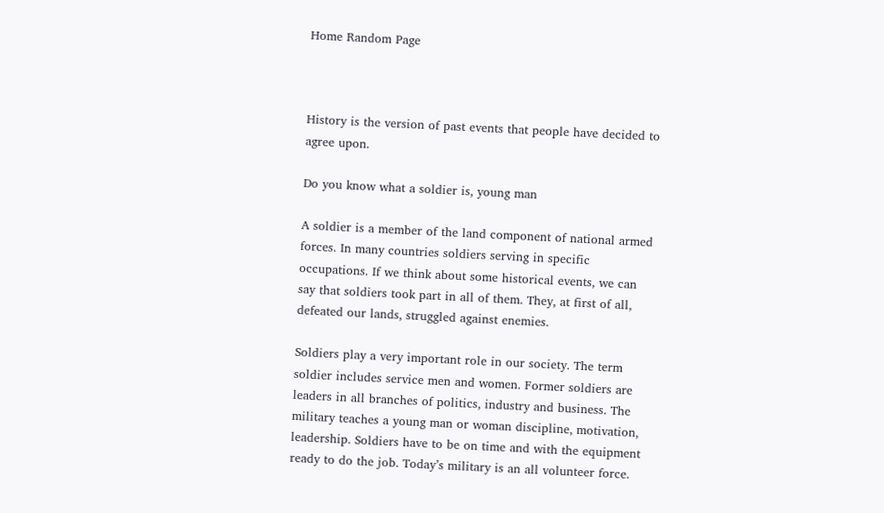Home Random Page



History is the version of past events that people have decided to agree upon.

Do you know what a soldier is, young man

A soldier is a member of the land component of national armed forces. In many countries soldiers serving in specific occupations. If we think about some historical events, we can say that soldiers took part in all of them. They, at first of all, defeated our lands, struggled against enemies.

Soldiers play a very important role in our society. The term soldier includes service men and women. Former soldiers are leaders in all branches of politics, industry and business. The military teaches a young man or woman discipline, motivation, leadership. Soldiers have to be on time and with the equipment ready to do the job. Today’s military is an all volunteer force.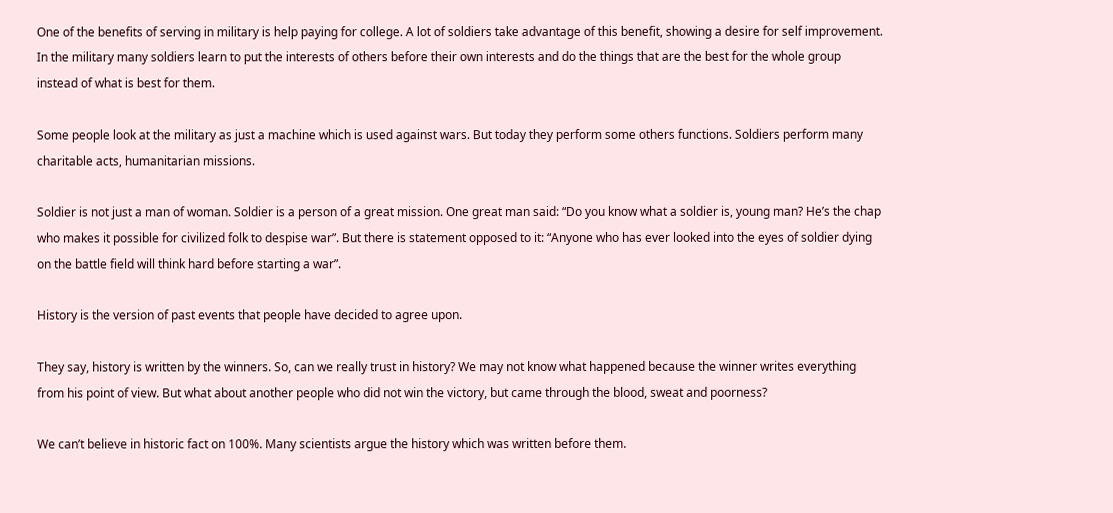One of the benefits of serving in military is help paying for college. A lot of soldiers take advantage of this benefit, showing a desire for self improvement. In the military many soldiers learn to put the interests of others before their own interests and do the things that are the best for the whole group instead of what is best for them.

Some people look at the military as just a machine which is used against wars. But today they perform some others functions. Soldiers perform many charitable acts, humanitarian missions.

Soldier is not just a man of woman. Soldier is a person of a great mission. One great man said: “Do you know what a soldier is, young man? He’s the chap who makes it possible for civilized folk to despise war”. But there is statement opposed to it: “Anyone who has ever looked into the eyes of soldier dying on the battle field will think hard before starting a war”.

History is the version of past events that people have decided to agree upon.

They say, history is written by the winners. So, can we really trust in history? We may not know what happened because the winner writes everything from his point of view. But what about another people who did not win the victory, but came through the blood, sweat and poorness?

We can’t believe in historic fact on 100%. Many scientists argue the history which was written before them.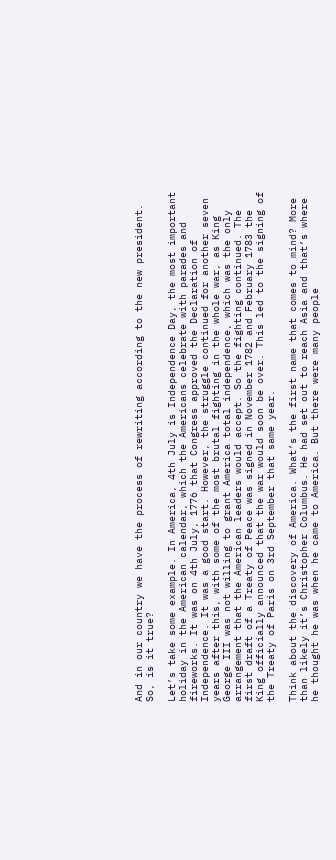And in our country we have the process of rewriting according to the new president. So, is it true?

Let’s take some example. In America, 4th July is Independence Day, the most important holiday in the American calendar, which the Americans celebrate with parades and fireworks. It was on 4th July, 1776 that Congress approved the Declaration of Independence. It was a good start. However, the struggle continued for another seven years after this, with some of the most brutal fighting in the whole war, as King George III was not willing to grant America total independence, which was the only arrangement that the American leaders would accept. So the fighting continued. The first draft of a Treaty of Peace was signed in November 1782 and February 1783 the King officially announced that the war would soon be over. This led to the signing of the Treaty of Paris on 3rd September that same year.

Think about the discovery of America. What’s the first name that comes to mind? More than likely it’s Christopher Columbus. He had set out to reach Asia and that’s where he thought he was when he came to America. But there were many people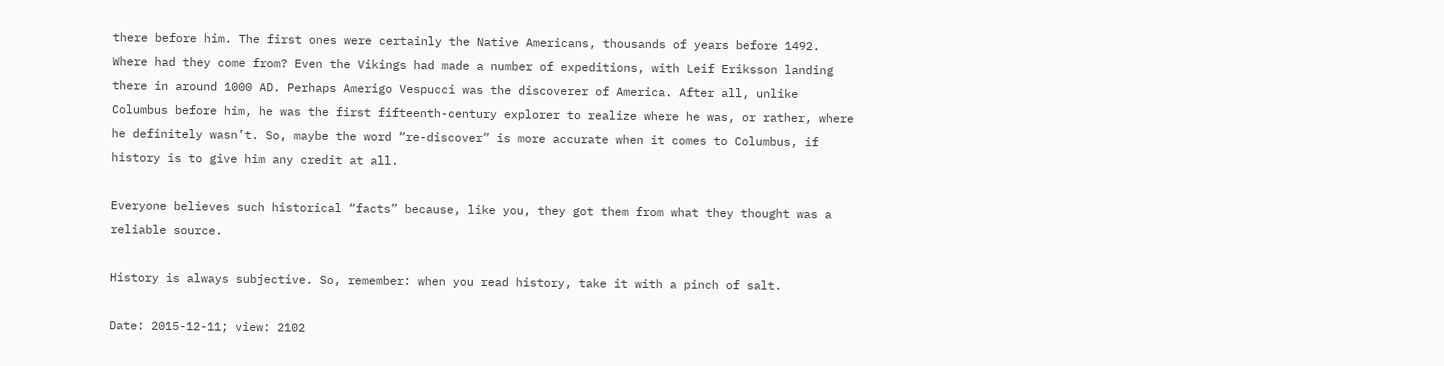there before him. The first ones were certainly the Native Americans, thousands of years before 1492. Where had they come from? Even the Vikings had made a number of expeditions, with Leif Eriksson landing there in around 1000 AD. Perhaps Amerigo Vespucci was the discoverer of America. After all, unlike Columbus before him, he was the first fifteenth-century explorer to realize where he was, or rather, where he definitely wasn’t. So, maybe the word “re-discover” is more accurate when it comes to Columbus, if history is to give him any credit at all.

Everyone believes such historical “facts” because, like you, they got them from what they thought was a reliable source.

History is always subjective. So, remember: when you read history, take it with a pinch of salt.

Date: 2015-12-11; view: 2102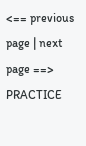<== previous page | next page ==>
PRACTICE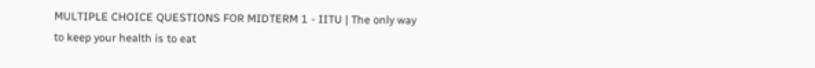MULTIPLE CHOICE QUESTIONS FOR MIDTERM 1 - IITU | The only way to keep your health is to eat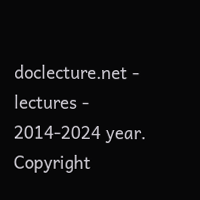doclecture.net - lectures - 2014-2024 year. Copyright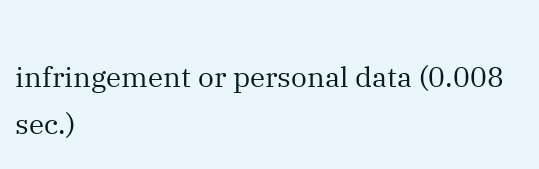infringement or personal data (0.008 sec.)